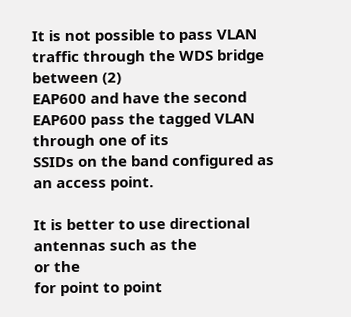It is not possible to pass VLAN traffic through the WDS bridge between (2)
EAP600 and have the second EAP600 pass the tagged VLAN through one of its
SSIDs on the band configured as an access point.

It is better to use directional antennas such as the
or the
for point to point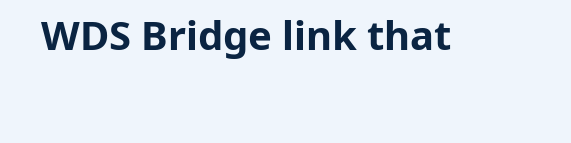WDS Bridge link that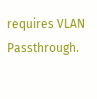requires VLAN Passthrough.